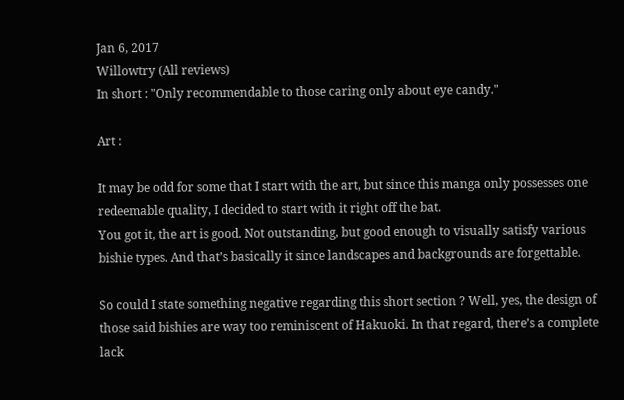Jan 6, 2017
Willowtry (All reviews)
In short : "Only recommendable to those caring only about eye candy."

Art :

It may be odd for some that I start with the art, but since this manga only possesses one redeemable quality, I decided to start with it right off the bat.
You got it, the art is good. Not outstanding, but good enough to visually satisfy various bishie types. And that’s basically it since landscapes and backgrounds are forgettable.

So could I state something negative regarding this short section ? Well, yes, the design of those said bishies are way too reminiscent of Hakuoki. In that regard, there’s a complete lack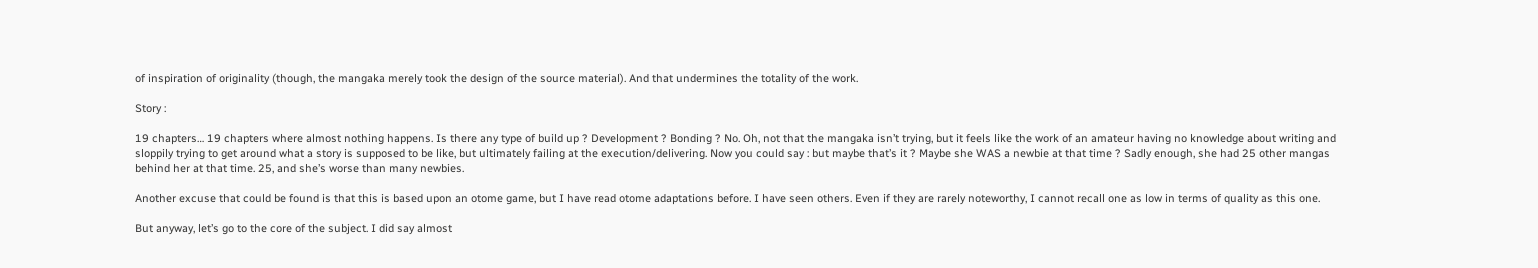of inspiration of originality (though, the mangaka merely took the design of the source material). And that undermines the totality of the work.

Story :

19 chapters… 19 chapters where almost nothing happens. Is there any type of build up ? Development ? Bonding ? No. Oh, not that the mangaka isn’t trying, but it feels like the work of an amateur having no knowledge about writing and sloppily trying to get around what a story is supposed to be like, but ultimately failing at the execution/delivering. Now you could say : but maybe that’s it ? Maybe she WAS a newbie at that time ? Sadly enough, she had 25 other mangas behind her at that time. 25, and she’s worse than many newbies.

Another excuse that could be found is that this is based upon an otome game, but I have read otome adaptations before. I have seen others. Even if they are rarely noteworthy, I cannot recall one as low in terms of quality as this one.

But anyway, let’s go to the core of the subject. I did say almost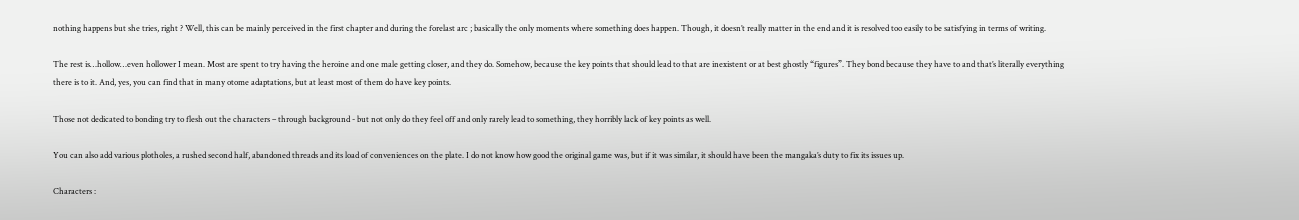nothing happens but she tries, right ? Well, this can be mainly perceived in the first chapter and during the forelast arc ; basically the only moments where something does happen. Though, it doesn’t really matter in the end and it is resolved too easily to be satisfying in terms of writing.

The rest is…hollow…even hollower I mean. Most are spent to try having the heroine and one male getting closer, and they do. Somehow, because the key points that should lead to that are inexistent or at best ghostly “figures”. They bond because they have to and that’s literally everything there is to it. And, yes, you can find that in many otome adaptations, but at least most of them do have key points.

Those not dedicated to bonding try to flesh out the characters – through background - but not only do they feel off and only rarely lead to something, they horribly lack of key points as well.

You can also add various plotholes, a rushed second half, abandoned threads and its load of conveniences on the plate. I do not know how good the original game was, but if it was similar, it should have been the mangaka’s duty to fix its issues up.

Characters :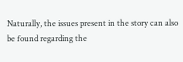Naturally, the issues present in the story can also be found regarding the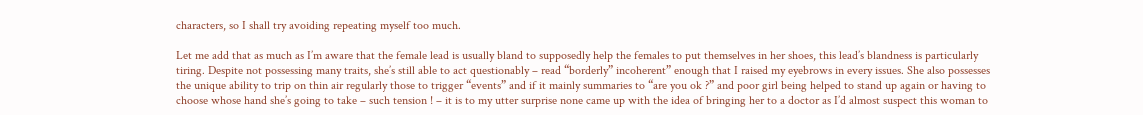characters, so I shall try avoiding repeating myself too much.

Let me add that as much as I’m aware that the female lead is usually bland to supposedly help the females to put themselves in her shoes, this lead’s blandness is particularly tiring. Despite not possessing many traits, she’s still able to act questionably – read “borderly” incoherent” enough that I raised my eyebrows in every issues. She also possesses the unique ability to trip on thin air regularly those to trigger “events” and if it mainly summaries to “are you ok ?” and poor girl being helped to stand up again or having to choose whose hand she’s going to take – such tension ! – it is to my utter surprise none came up with the idea of bringing her to a doctor as I’d almost suspect this woman to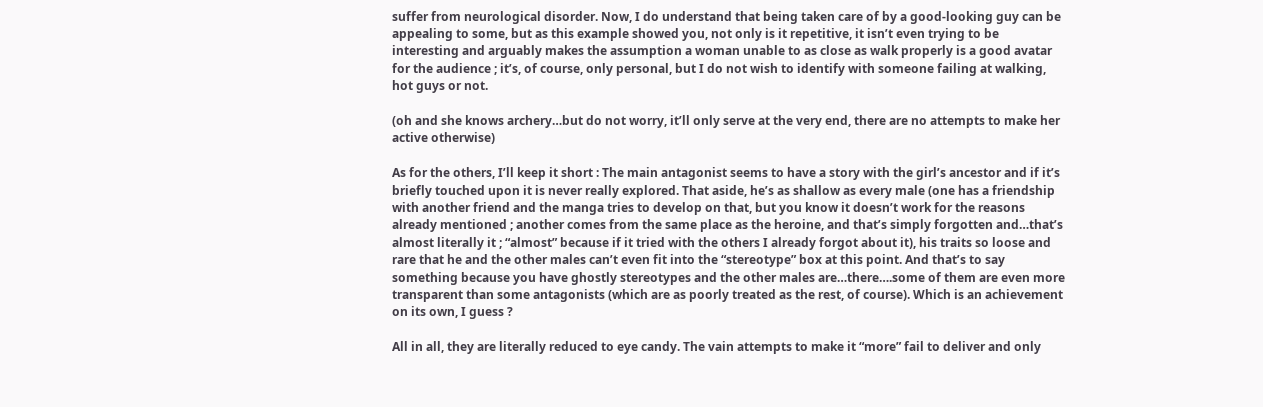suffer from neurological disorder. Now, I do understand that being taken care of by a good-looking guy can be appealing to some, but as this example showed you, not only is it repetitive, it isn’t even trying to be interesting and arguably makes the assumption a woman unable to as close as walk properly is a good avatar for the audience ; it’s, of course, only personal, but I do not wish to identify with someone failing at walking, hot guys or not.

(oh and she knows archery…but do not worry, it’ll only serve at the very end, there are no attempts to make her active otherwise)

As for the others, I’ll keep it short : The main antagonist seems to have a story with the girl’s ancestor and if it’s briefly touched upon it is never really explored. That aside, he’s as shallow as every male (one has a friendship with another friend and the manga tries to develop on that, but you know it doesn’t work for the reasons already mentioned ; another comes from the same place as the heroine, and that’s simply forgotten and…that’s almost literally it ; “almost” because if it tried with the others I already forgot about it), his traits so loose and rare that he and the other males can’t even fit into the “stereotype” box at this point. And that’s to say something because you have ghostly stereotypes and the other males are…there….some of them are even more transparent than some antagonists (which are as poorly treated as the rest, of course). Which is an achievement on its own, I guess ?

All in all, they are literally reduced to eye candy. The vain attempts to make it “more” fail to deliver and only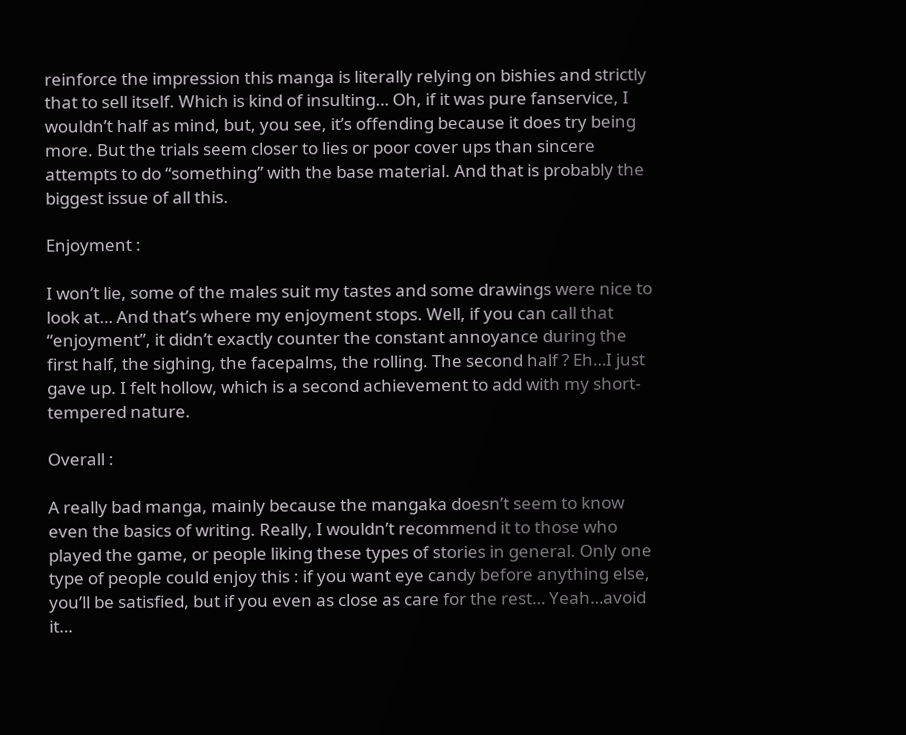reinforce the impression this manga is literally relying on bishies and strictly that to sell itself. Which is kind of insulting… Oh, if it was pure fanservice, I wouldn’t half as mind, but, you see, it’s offending because it does try being more. But the trials seem closer to lies or poor cover ups than sincere attempts to do “something” with the base material. And that is probably the biggest issue of all this.

Enjoyment :

I won’t lie, some of the males suit my tastes and some drawings were nice to look at… And that’s where my enjoyment stops. Well, if you can call that “enjoyment”, it didn’t exactly counter the constant annoyance during the first half, the sighing, the facepalms, the rolling. The second half ? Eh…I just gave up. I felt hollow, which is a second achievement to add with my short-tempered nature.

Overall :

A really bad manga, mainly because the mangaka doesn’t seem to know even the basics of writing. Really, I wouldn’t recommend it to those who played the game, or people liking these types of stories in general. Only one type of people could enjoy this : if you want eye candy before anything else, you’ll be satisfied, but if you even as close as care for the rest… Yeah…avoid it…